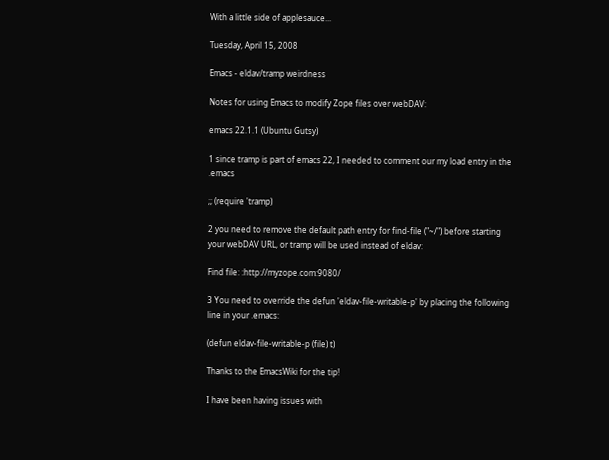With a little side of applesauce...

Tuesday, April 15, 2008

Emacs - eldav/tramp weirdness

Notes for using Emacs to modify Zope files over webDAV:

emacs 22.1.1 (Ubuntu Gutsy)

1 since tramp is part of emacs 22, I needed to comment our my load entry in the .emacs

;; (require 'tramp)

2 you need to remove the default path entry for find-file ("~/") before starting your webDAV URL, or tramp will be used instead of eldav:

Find file: :http://myzope.com:9080/

3 You need to override the defun 'eldav-file-writable-p' by placing the following line in your .emacs:

(defun eldav-file-writable-p (file) t)

Thanks to the EmacsWiki for the tip!

I have been having issues with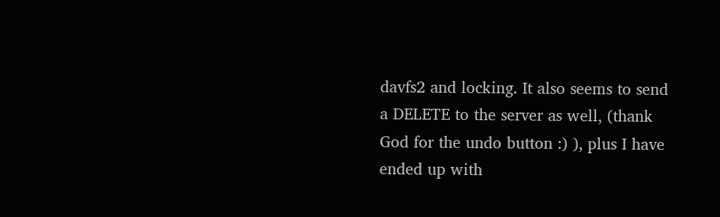davfs2 and locking. It also seems to send a DELETE to the server as well, (thank God for the undo button :) ), plus I have ended up with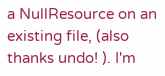a NullResource on an existing file, (also thanks undo! ). I'm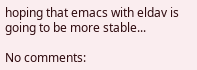hoping that emacs with eldav is going to be more stable...

No comments: